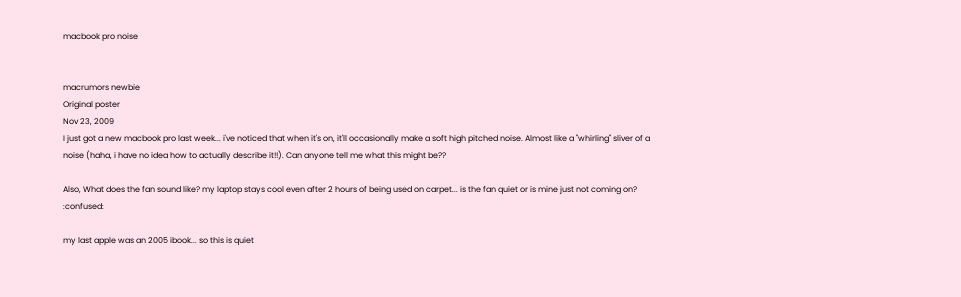macbook pro noise


macrumors newbie
Original poster
Nov 23, 2009
I just got a new macbook pro last week... i've noticed that when it's on, it'll occasionally make a soft high pitched noise. Almost like a "whirling" sliver of a noise (haha, i have no idea how to actually describe it!!). Can anyone tell me what this might be??

Also, What does the fan sound like? my laptop stays cool even after 2 hours of being used on carpet... is the fan quiet or is mine just not coming on? :confused:

my last apple was an 2005 ibook... so this is quiet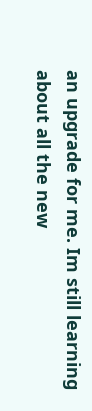an upgrade for me. Im still learning about all the new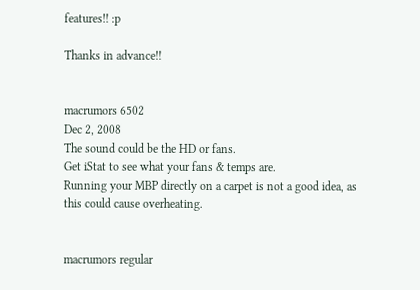features!! :p

Thanks in advance!!


macrumors 6502
Dec 2, 2008
The sound could be the HD or fans.
Get iStat to see what your fans & temps are.
Running your MBP directly on a carpet is not a good idea, as this could cause overheating.


macrumors regular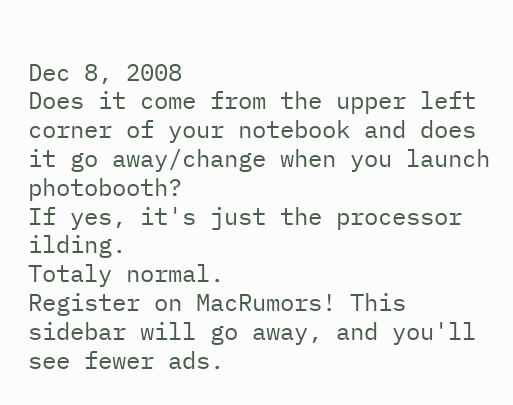Dec 8, 2008
Does it come from the upper left corner of your notebook and does it go away/change when you launch photobooth?
If yes, it's just the processor ilding.
Totaly normal.
Register on MacRumors! This sidebar will go away, and you'll see fewer ads.